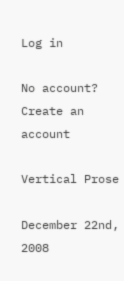Log in

No account? Create an account

Vertical Prose

December 22nd, 2008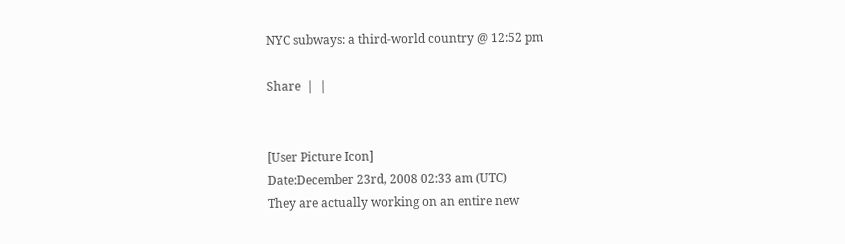NYC subways: a third-world country @ 12:52 pm

Share  |  |


[User Picture Icon]
Date:December 23rd, 2008 02:33 am (UTC)
They are actually working on an entire new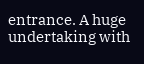entrance. A huge undertaking with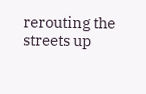rerouting the streets up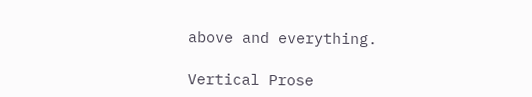above and everything.

Vertical Prose